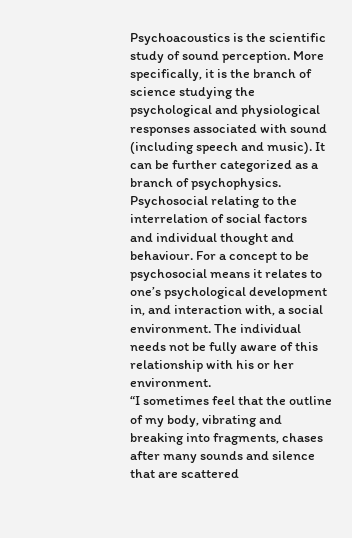Psychoacoustics is the scientific study of sound perception. More specifically, it is the branch of science studying the psychological and physiological responses associated with sound (including speech and music). It can be further categorized as a branch of psychophysics.
Psychosocial relating to the interrelation of social factors and individual thought and behaviour. For a concept to be psychosocial means it relates to one’s psychological development in, and interaction with, a social environment. The individual needs not be fully aware of this relationship with his or her environment.
“I sometimes feel that the outline of my body, vibrating and breaking into fragments, chases after many sounds and silence that are scattered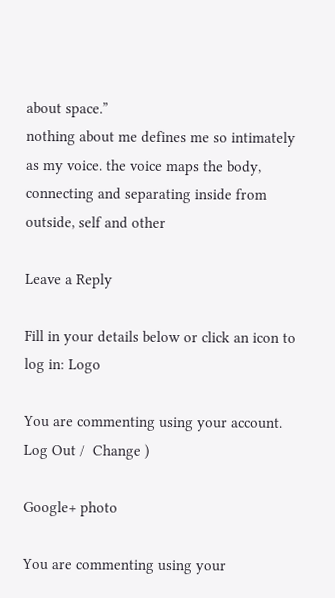about space.”
nothing about me defines me so intimately as my voice. the voice maps the body, connecting and separating inside from outside, self and other

Leave a Reply

Fill in your details below or click an icon to log in: Logo

You are commenting using your account. Log Out /  Change )

Google+ photo

You are commenting using your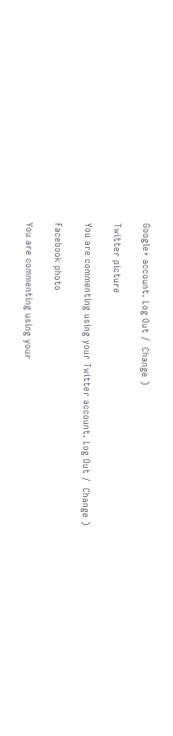Google+ account. Log Out /  Change )

Twitter picture

You are commenting using your Twitter account. Log Out /  Change )

Facebook photo

You are commenting using your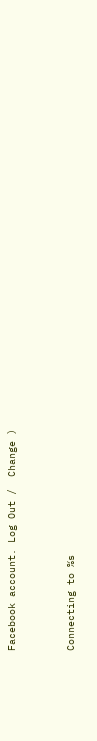Facebook account. Log Out /  Change )


Connecting to %s